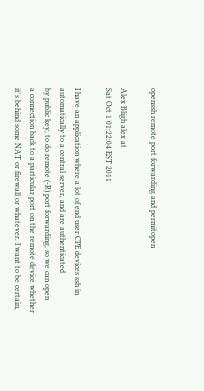openssh remote port forwarding and permitopen

Alex Bligh alex at
Sat Oct 1 01:22:04 EST 2011

I have an application where a lot of end user CPE devices ssh in
automatically to a central server, and are authenticated
by public key, to do remote (-R) port forwarding, so we can open
a connection back to a particular port on the remote device whether
it's behind some NAT or firewall or whatever. I want to be certain,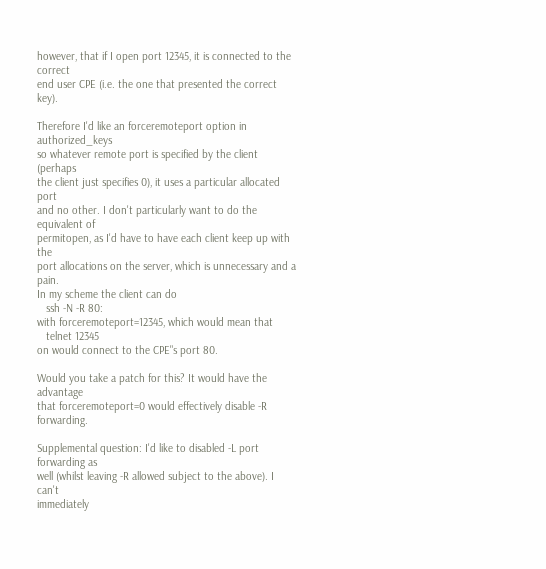however, that if I open port 12345, it is connected to the correct
end user CPE (i.e. the one that presented the correct key).

Therefore I'd like an forceremoteport option in authorized_keys
so whatever remote port is specified by the client (perhaps
the client just specifies 0), it uses a particular allocated port
and no other. I don't particularly want to do the equivalent of
permitopen, as I'd have to have each client keep up with the
port allocations on the server, which is unnecessary and a pain.
In my scheme the client can do
   ssh -N -R 80:
with forceremoteport=12345, which would mean that
   telnet 12345
on would connect to the CPE"s port 80.

Would you take a patch for this? It would have the advantage
that forceremoteport=0 would effectively disable -R forwarding.

Supplemental question: I'd like to disabled -L port forwarding as
well (whilst leaving -R allowed subject to the above). I can't
immediately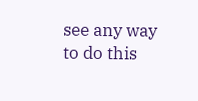see any way to do this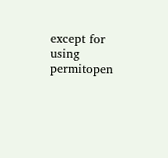except for using permitopen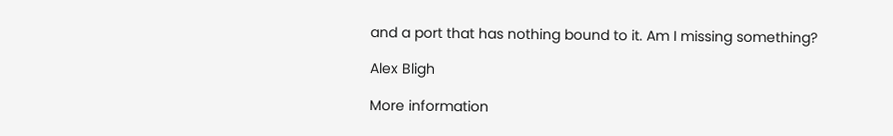and a port that has nothing bound to it. Am I missing something?

Alex Bligh

More information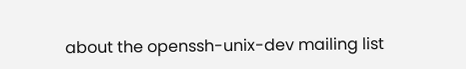about the openssh-unix-dev mailing list